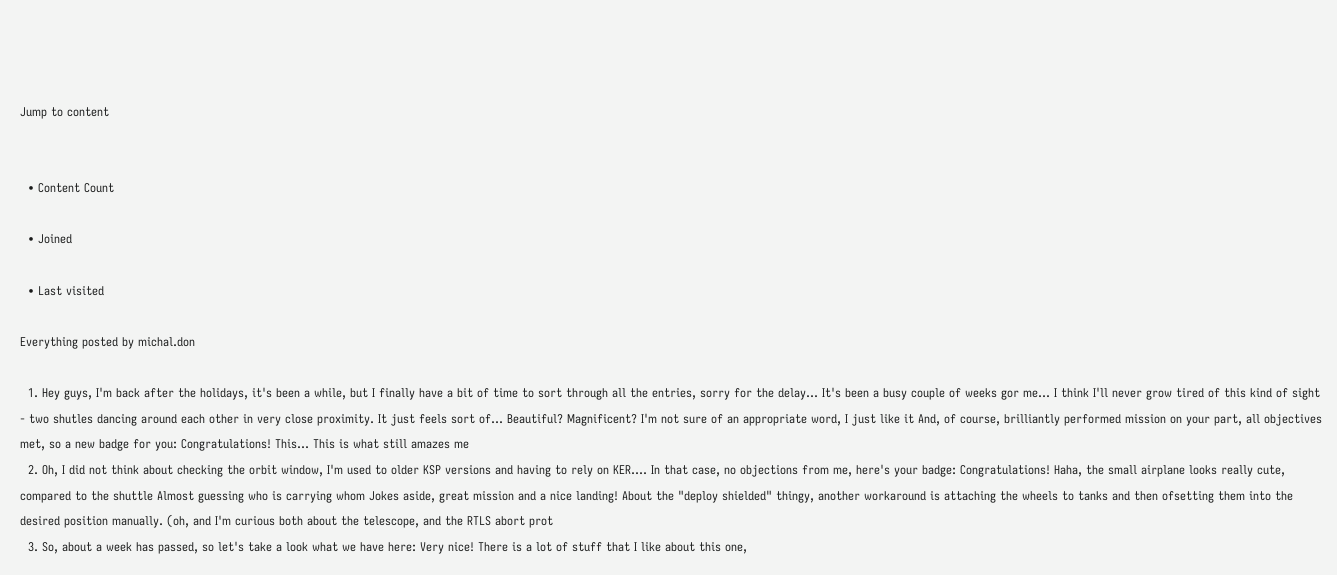Jump to content


  • Content Count

  • Joined

  • Last visited

Everything posted by michal.don

  1. Hey guys, I'm back after the holidays, it's been a while, but I finally have a bit of time to sort through all the entries, sorry for the delay... It's been a busy couple of weeks gor me... I think I'll never grow tired of this kind of sight - two shutles dancing around each other in very close proximity. It just feels sort of... Beautiful? Magnificent? I'm not sure of an appropriate word, I just like it And, of course, brilliantly performed mission on your part, all objectives met, so a new badge for you: Congratulations! This... This is what still amazes me
  2. Oh, I did not think about checking the orbit window, I'm used to older KSP versions and having to rely on KER.... In that case, no objections from me, here's your badge: Congratulations! Haha, the small airplane looks really cute, compared to the shuttle Almost guessing who is carrying whom Jokes aside, great mission and a nice landing! About the "deploy shielded" thingy, another workaround is attaching the wheels to tanks and then ofsetting them into the desired position manually. (oh, and I'm curious both about the telescope, and the RTLS abort prot
  3. So, about a week has passed, so let's take a look what we have here: Very nice! There is a lot of stuff that I like about this one,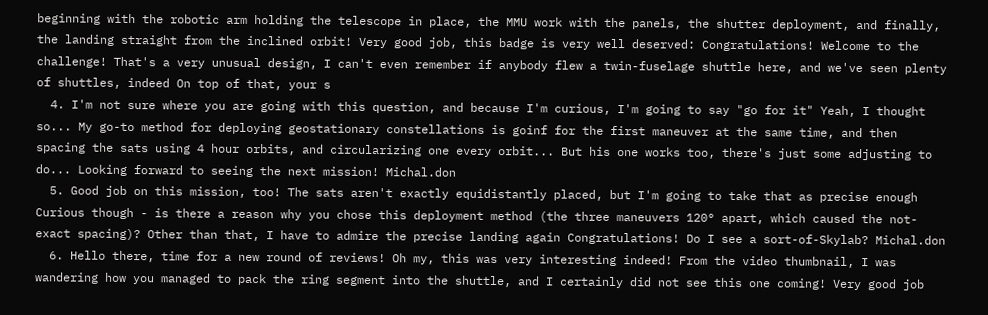beginning with the robotic arm holding the telescope in place, the MMU work with the panels, the shutter deployment, and finally, the landing straight from the inclined orbit! Very good job, this badge is very well deserved: Congratulations! Welcome to the challenge! That's a very unusual design, I can't even remember if anybody flew a twin-fuselage shuttle here, and we've seen plenty of shuttles, indeed On top of that, your s
  4. I'm not sure where you are going with this question, and because I'm curious, I'm going to say "go for it" Yeah, I thought so... My go-to method for deploying geostationary constellations is goinf for the first maneuver at the same time, and then spacing the sats using 4 hour orbits, and circularizing one every orbit... But his one works too, there's just some adjusting to do... Looking forward to seeing the next mission! Michal.don
  5. Good job on this mission, too! The sats aren't exactly equidistantly placed, but I'm going to take that as precise enough Curious though - is there a reason why you chose this deployment method (the three maneuvers 120° apart, which caused the not-exact spacing)? Other than that, I have to admire the precise landing again Congratulations! Do I see a sort-of-Skylab? Michal.don
  6. Hello there, time for a new round of reviews! Oh my, this was very interesting indeed! From the video thumbnail, I was wandering how you managed to pack the ring segment into the shuttle, and I certainly did not see this one coming! Very good job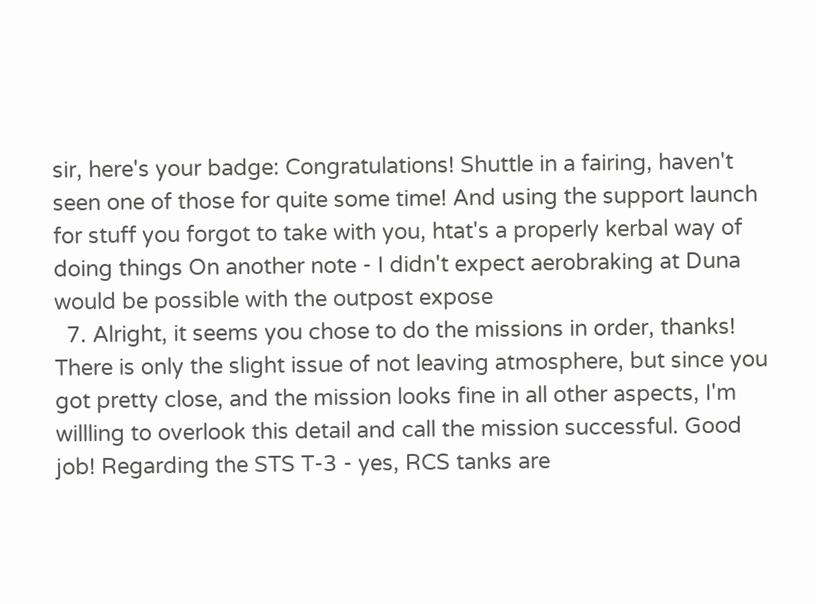sir, here's your badge: Congratulations! Shuttle in a fairing, haven't seen one of those for quite some time! And using the support launch for stuff you forgot to take with you, htat's a properly kerbal way of doing things On another note - I didn't expect aerobraking at Duna would be possible with the outpost expose
  7. Alright, it seems you chose to do the missions in order, thanks! There is only the slight issue of not leaving atmosphere, but since you got pretty close, and the mission looks fine in all other aspects, I'm willling to overlook this detail and call the mission successful. Good job! Regarding the STS T-3 - yes, RCS tanks are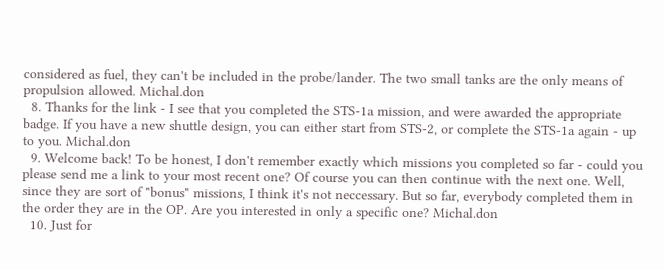considered as fuel, they can't be included in the probe/lander. The two small tanks are the only means of propulsion allowed. Michal.don
  8. Thanks for the link - I see that you completed the STS-1a mission, and were awarded the appropriate badge. If you have a new shuttle design, you can either start from STS-2, or complete the STS-1a again - up to you. Michal.don
  9. Welcome back! To be honest, I don't remember exactly which missions you completed so far - could you please send me a link to your most recent one? Of course you can then continue with the next one. Well, since they are sort of "bonus" missions, I think it's not neccessary. But so far, everybody completed them in the order they are in the OP. Are you interested in only a specific one? Michal.don
  10. Just for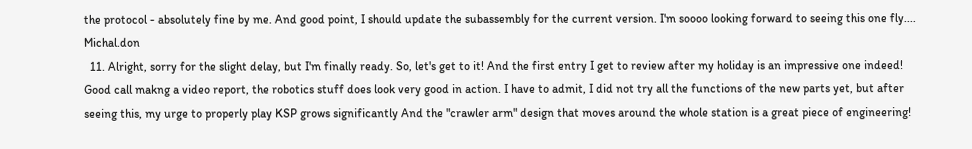the protocol - absolutely fine by me. And good point, I should update the subassembly for the current version. I'm soooo looking forward to seeing this one fly.... Michal.don
  11. Alright, sorry for the slight delay, but I'm finally ready. So, let's get to it! And the first entry I get to review after my holiday is an impressive one indeed! Good call makng a video report, the robotics stuff does look very good in action. I have to admit, I did not try all the functions of the new parts yet, but after seeing this, my urge to properly play KSP grows significantly And the "crawler arm" design that moves around the whole station is a great piece of engineering!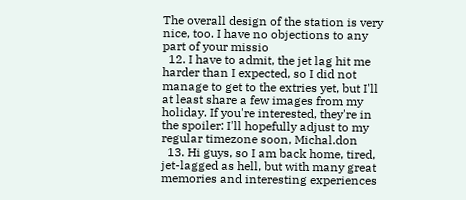The overall design of the station is very nice, too. I have no objections to any part of your missio
  12. I have to admit, the jet lag hit me harder than I expected, so I did not manage to get to the extries yet, but I'll at least share a few images from my holiday. If you're interested, they're in the spoiler: I'll hopefully adjust to my regular timezone soon, Michal.don
  13. Hi guys, so I am back home, tired, jet-lagged as hell, but with many great memories and interesting experiences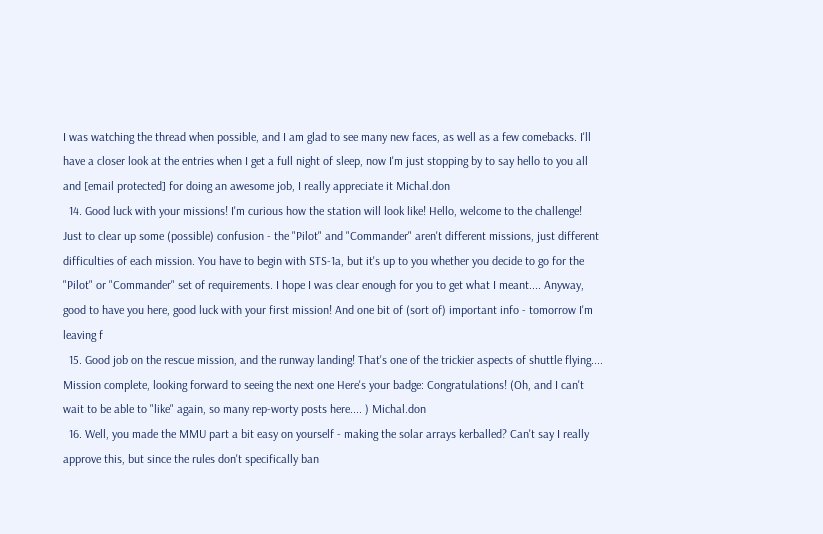I was watching the thread when possible, and I am glad to see many new faces, as well as a few comebacks. I'll have a closer look at the entries when I get a full night of sleep, now I'm just stopping by to say hello to you all and [email protected] for doing an awesome job, I really appreciate it Michal.don
  14. Good luck with your missions! I'm curious how the station will look like! Hello, welcome to the challenge! Just to clear up some (possible) confusion - the "Pilot" and "Commander" aren't different missions, just different difficulties of each mission. You have to begin with STS-1a, but it's up to you whether you decide to go for the "Pilot" or "Commander" set of requirements. I hope I was clear enough for you to get what I meant.... Anyway, good to have you here, good luck with your first mission! And one bit of (sort of) important info - tomorrow I'm leaving f
  15. Good job on the rescue mission, and the runway landing! That's one of the trickier aspects of shuttle flying.... Mission complete, looking forward to seeing the next one Here's your badge: Congratulations! (Oh, and I can't wait to be able to "like" again, so many rep-worty posts here.... ) Michal.don
  16. Well, you made the MMU part a bit easy on yourself - making the solar arrays kerballed? Can't say I really approve this, but since the rules don't specifically ban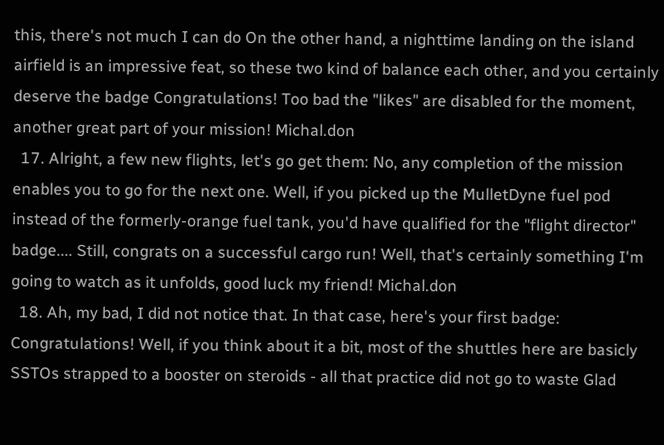this, there's not much I can do On the other hand, a nighttime landing on the island airfield is an impressive feat, so these two kind of balance each other, and you certainly deserve the badge Congratulations! Too bad the "likes" are disabled for the moment, another great part of your mission! Michal.don
  17. Alright, a few new flights, let's go get them: No, any completion of the mission enables you to go for the next one. Well, if you picked up the MulletDyne fuel pod instead of the formerly-orange fuel tank, you'd have qualified for the "flight director" badge.... Still, congrats on a successful cargo run! Well, that's certainly something I'm going to watch as it unfolds, good luck my friend! Michal.don
  18. Ah, my bad, I did not notice that. In that case, here's your first badge: Congratulations! Well, if you think about it a bit, most of the shuttles here are basicly SSTOs strapped to a booster on steroids - all that practice did not go to waste Glad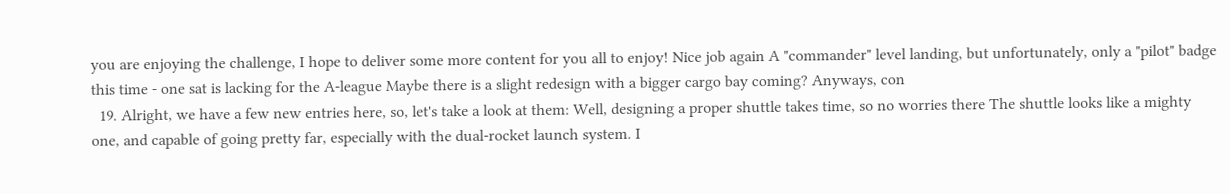you are enjoying the challenge, I hope to deliver some more content for you all to enjoy! Nice job again A "commander" level landing, but unfortunately, only a "pilot" badge this time - one sat is lacking for the A-league Maybe there is a slight redesign with a bigger cargo bay coming? Anyways, con
  19. Alright, we have a few new entries here, so, let's take a look at them: Well, designing a proper shuttle takes time, so no worries there The shuttle looks like a mighty one, and capable of going pretty far, especially with the dual-rocket launch system. I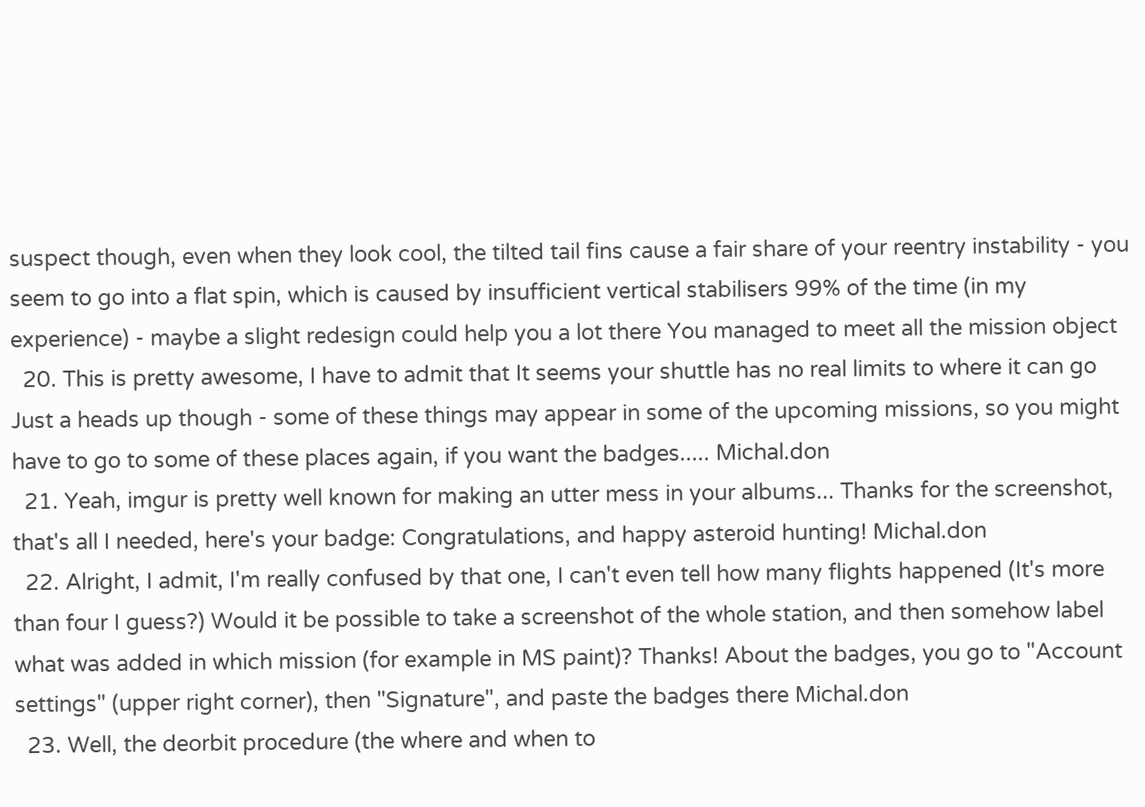suspect though, even when they look cool, the tilted tail fins cause a fair share of your reentry instability - you seem to go into a flat spin, which is caused by insufficient vertical stabilisers 99% of the time (in my experience) - maybe a slight redesign could help you a lot there You managed to meet all the mission object
  20. This is pretty awesome, I have to admit that It seems your shuttle has no real limits to where it can go Just a heads up though - some of these things may appear in some of the upcoming missions, so you might have to go to some of these places again, if you want the badges..... Michal.don
  21. Yeah, imgur is pretty well known for making an utter mess in your albums... Thanks for the screenshot, that's all I needed, here's your badge: Congratulations, and happy asteroid hunting! Michal.don
  22. Alright, I admit, I'm really confused by that one, I can't even tell how many flights happened (It's more than four I guess?) Would it be possible to take a screenshot of the whole station, and then somehow label what was added in which mission (for example in MS paint)? Thanks! About the badges, you go to "Account settings" (upper right corner), then "Signature", and paste the badges there Michal.don
  23. Well, the deorbit procedure (the where and when to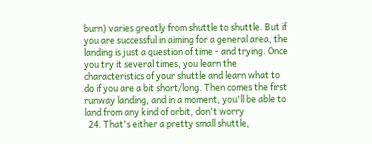burn) varies greatly from shuttle to shuttle. But if you are successful in aiming for a general area, the landing is just a question of time - and trying. Once you try it several times, you learn the characteristics of your shuttle and learn what to do if you are a bit short/long. Then comes the first runway landing, and in a moment, you'll be able to land from any kind of orbit, don't worry
  24. That's either a pretty small shuttle,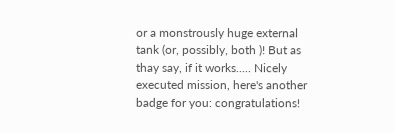or a monstrously huge external tank (or, possibly, both )! But as thay say, if it works..... Nicely executed mission, here's another badge for you: congratulations!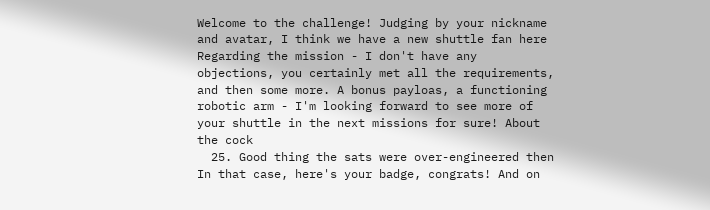Welcome to the challenge! Judging by your nickname and avatar, I think we have a new shuttle fan here Regarding the mission - I don't have any objections, you certainly met all the requirements, and then some more. A bonus payloas, a functioning robotic arm - I'm looking forward to see more of your shuttle in the next missions for sure! About the cock
  25. Good thing the sats were over-engineered then In that case, here's your badge, congrats! And on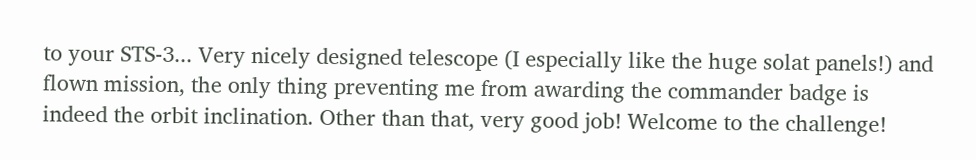to your STS-3... Very nicely designed telescope (I especially like the huge solat panels!) and flown mission, the only thing preventing me from awarding the commander badge is indeed the orbit inclination. Other than that, very good job! Welcome to the challenge!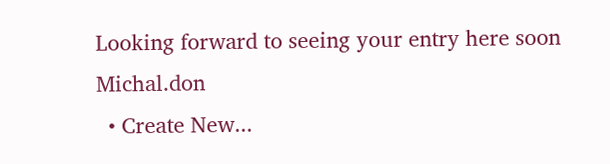Looking forward to seeing your entry here soon Michal.don
  • Create New...